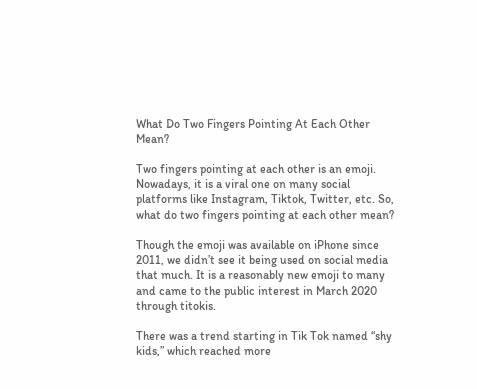What Do Two Fingers Pointing At Each Other Mean?

Two fingers pointing at each other is an emoji. Nowadays, it is a viral one on many social platforms like Instagram, Tiktok, Twitter, etc. So, what do two fingers pointing at each other mean?

Though the emoji was available on iPhone since 2011, we didn’t see it being used on social media that much. It is a reasonably new emoji to many and came to the public interest in March 2020 through titokis.

There was a trend starting in Tik Tok named “shy kids,” which reached more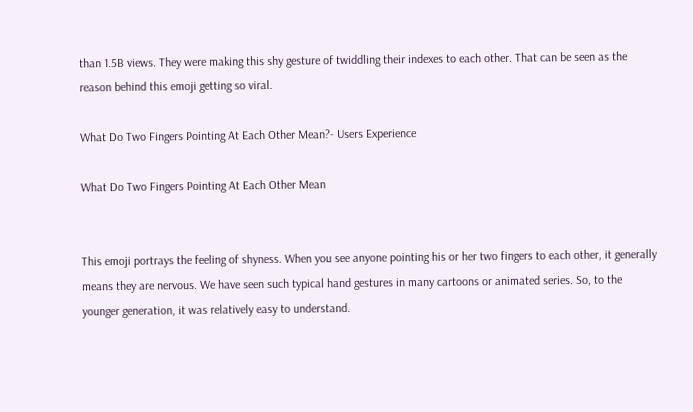than 1.5B views. They were making this shy gesture of twiddling their indexes to each other. That can be seen as the reason behind this emoji getting so viral.

What Do Two Fingers Pointing At Each Other Mean?- Users Experience

What Do Two Fingers Pointing At Each Other Mean


This emoji portrays the feeling of shyness. When you see anyone pointing his or her two fingers to each other, it generally means they are nervous. We have seen such typical hand gestures in many cartoons or animated series. So, to the younger generation, it was relatively easy to understand.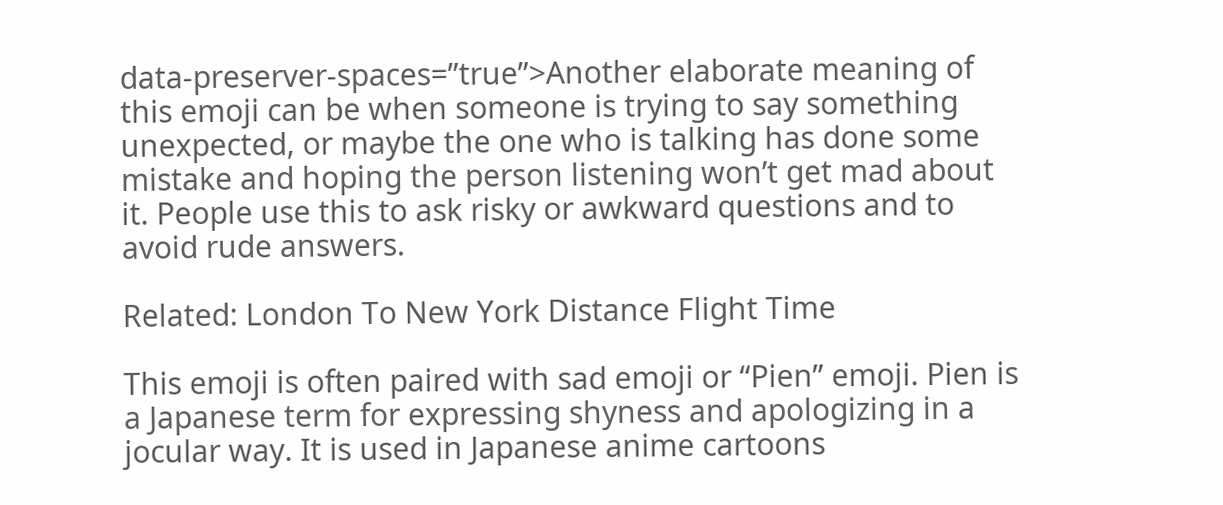data-preserver-spaces=”true”>Another elaborate meaning of this emoji can be when someone is trying to say something unexpected, or maybe the one who is talking has done some mistake and hoping the person listening won’t get mad about it. People use this to ask risky or awkward questions and to avoid rude answers.

Related: London To New York Distance Flight Time

This emoji is often paired with sad emoji or “Pien” emoji. Pien is a Japanese term for expressing shyness and apologizing in a jocular way. It is used in Japanese anime cartoons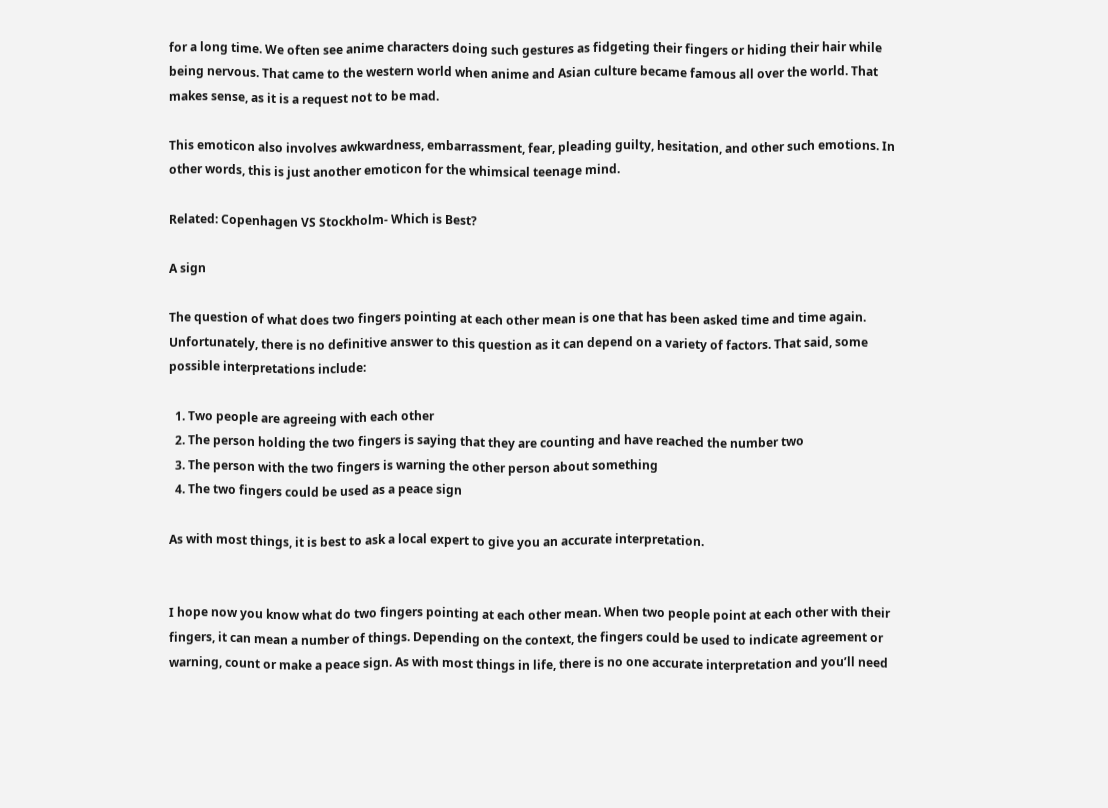for a long time. We often see anime characters doing such gestures as fidgeting their fingers or hiding their hair while being nervous. That came to the western world when anime and Asian culture became famous all over the world. That makes sense, as it is a request not to be mad.

This emoticon also involves awkwardness, embarrassment, fear, pleading guilty, hesitation, and other such emotions. In other words, this is just another emoticon for the whimsical teenage mind.

Related: Copenhagen VS Stockholm- Which is Best?

A sign

The question of what does two fingers pointing at each other mean is one that has been asked time and time again. Unfortunately, there is no definitive answer to this question as it can depend on a variety of factors. That said, some possible interpretations include:

  1. Two people are agreeing with each other
  2. The person holding the two fingers is saying that they are counting and have reached the number two
  3. The person with the two fingers is warning the other person about something
  4. The two fingers could be used as a peace sign

As with most things, it is best to ask a local expert to give you an accurate interpretation.


I hope now you know what do two fingers pointing at each other mean. When two people point at each other with their fingers, it can mean a number of things. Depending on the context, the fingers could be used to indicate agreement or warning, count or make a peace sign. As with most things in life, there is no one accurate interpretation and you’ll need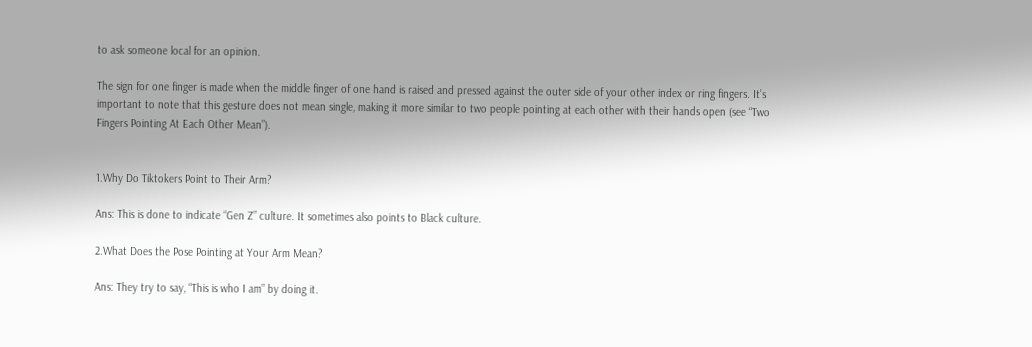to ask someone local for an opinion.

The sign for one finger is made when the middle finger of one hand is raised and pressed against the outer side of your other index or ring fingers. It’s important to note that this gesture does not mean single, making it more similar to two people pointing at each other with their hands open (see “Two Fingers Pointing At Each Other Mean”).


1.Why Do Tiktokers Point to Their Arm?

Ans: This is done to indicate “Gen Z” culture. It sometimes also points to Black culture.

2.What Does the Pose Pointing at Your Arm Mean?

Ans: They try to say, “This is who I am” by doing it.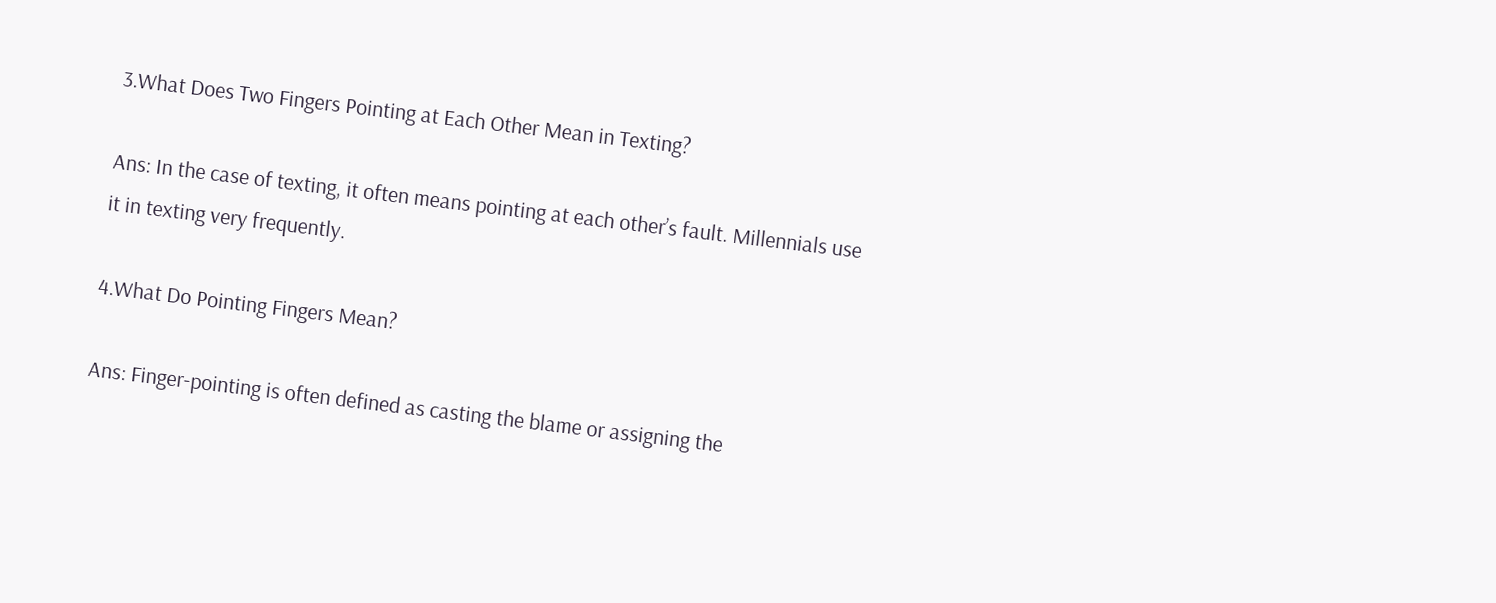3.What Does Two Fingers Pointing at Each Other Mean in Texting?

Ans: In the case of texting, it often means pointing at each other’s fault. Millennials use it in texting very frequently.

4.What Do Pointing Fingers Mean?

Ans: Finger-pointing is often defined as casting the blame or assigning the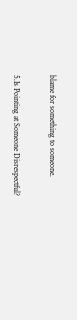blame for something to someone.

5.Is Pointing at Someone Disrespectful?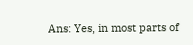Ans: Yes, in most parts of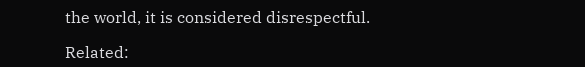the world, it is considered disrespectful.

Related: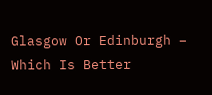Glasgow Or Edinburgh – Which Is Better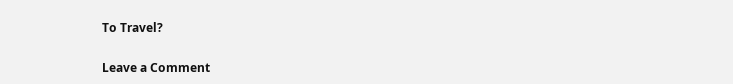To Travel?

Leave a Comment